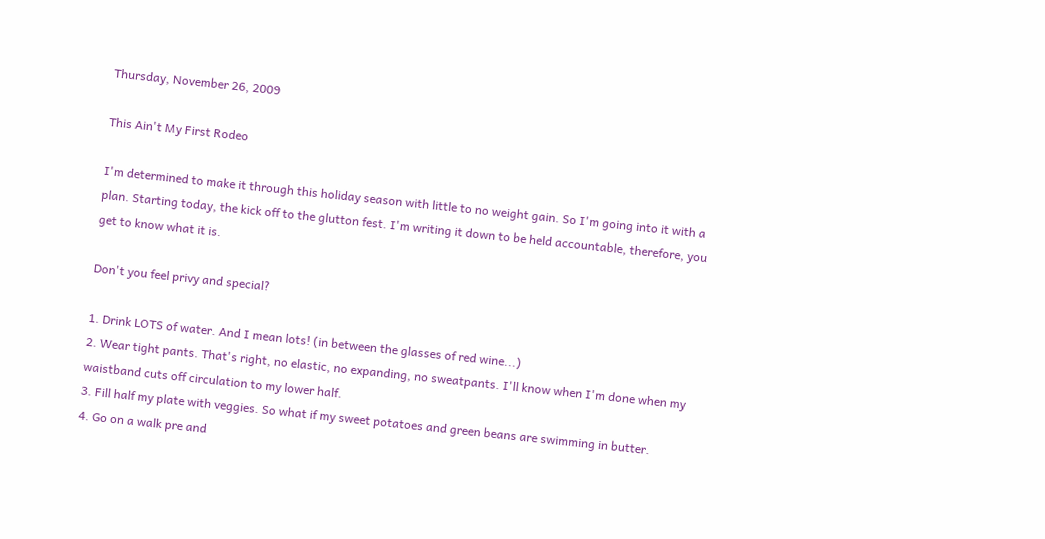Thursday, November 26, 2009

This Ain't My First Rodeo

I'm determined to make it through this holiday season with little to no weight gain. So I'm going into it with a plan. Starting today, the kick off to the glutton fest. I'm writing it down to be held accountable, therefore, you get to know what it is.

Don't you feel privy and special?

1. Drink LOTS of water. And I mean lots! (in between the glasses of red wine...)
2. Wear tight pants. That's right, no elastic, no expanding, no sweatpants. I'll know when I'm done when my waistband cuts off circulation to my lower half.
3. Fill half my plate with veggies. So what if my sweet potatoes and green beans are swimming in butter.
4. Go on a walk pre and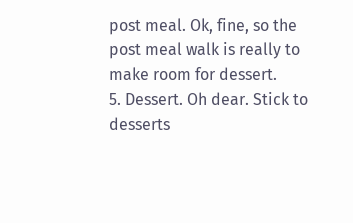post meal. Ok, fine, so the post meal walk is really to make room for dessert.
5. Dessert. Oh dear. Stick to desserts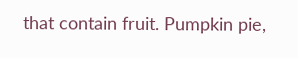that contain fruit. Pumpkin pie,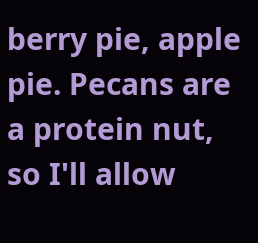berry pie, apple pie. Pecans are a protein nut, so I'll allow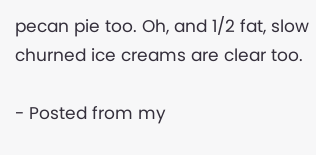pecan pie too. Oh, and 1/2 fat, slow churned ice creams are clear too.

- Posted from my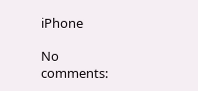iPhone

No comments: